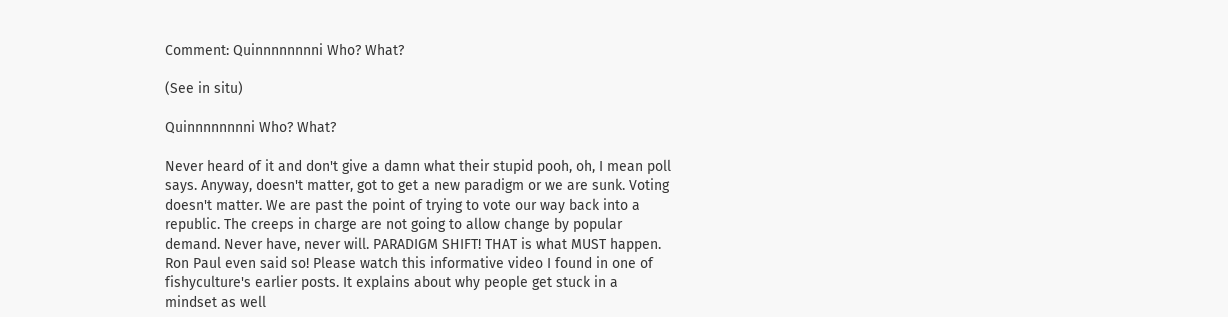Comment: Quinnnnnnnni Who? What?

(See in situ)

Quinnnnnnnni Who? What?

Never heard of it and don't give a damn what their stupid pooh, oh, I mean poll says. Anyway, doesn't matter, got to get a new paradigm or we are sunk. Voting doesn't matter. We are past the point of trying to vote our way back into a republic. The creeps in charge are not going to allow change by popular demand. Never have, never will. PARADIGM SHIFT! THAT is what MUST happen. Ron Paul even said so! Please watch this informative video I found in one of fishyculture's earlier posts. It explains about why people get stuck in a mindset as well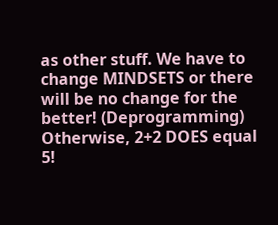as other stuff. We have to change MINDSETS or there will be no change for the better! (Deprogramming) Otherwise, 2+2 DOES equal 5!